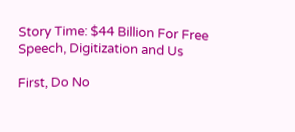Story Time: $44 Billion For Free Speech, Digitization and Us

First, Do No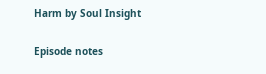Harm by Soul Insight

Episode notes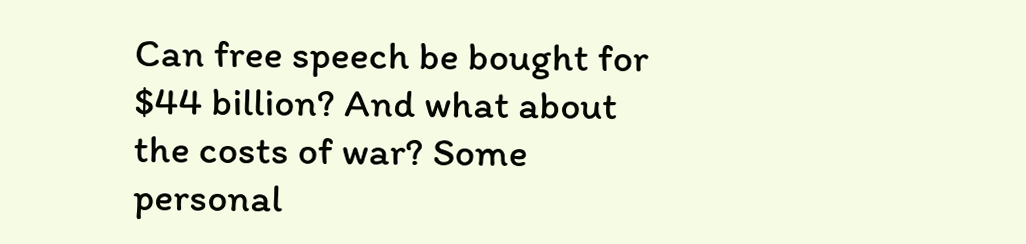Can free speech be bought for $44 billion? And what about the costs of war? Some personal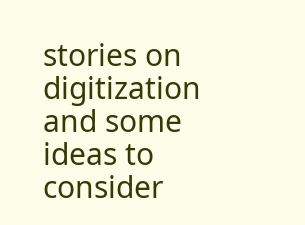stories on digitization and some ideas to consider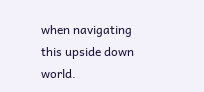when navigating this upside down world.